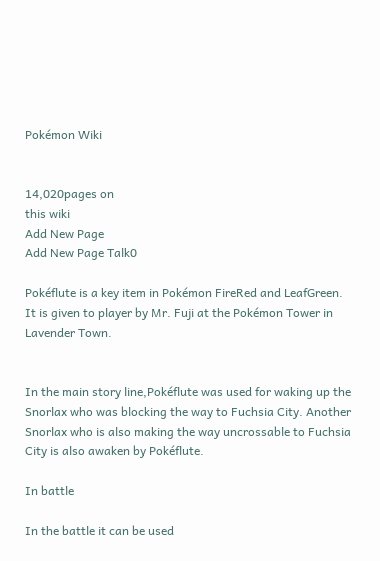Pokémon Wiki


14,020pages on
this wiki
Add New Page
Add New Page Talk0

Pokéflute is a key item in Pokémon FireRed and LeafGreen. It is given to player by Mr. Fuji at the Pokémon Tower in Lavender Town.


In the main story line,Pokéflute was used for waking up the Snorlax who was blocking the way to Fuchsia City. Another Snorlax who is also making the way uncrossable to Fuchsia City is also awaken by Pokéflute.

In battle

In the battle it can be used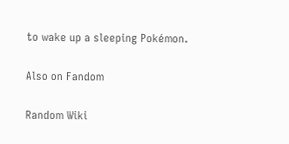to wake up a sleeping Pokémon.

Also on Fandom

Random Wiki